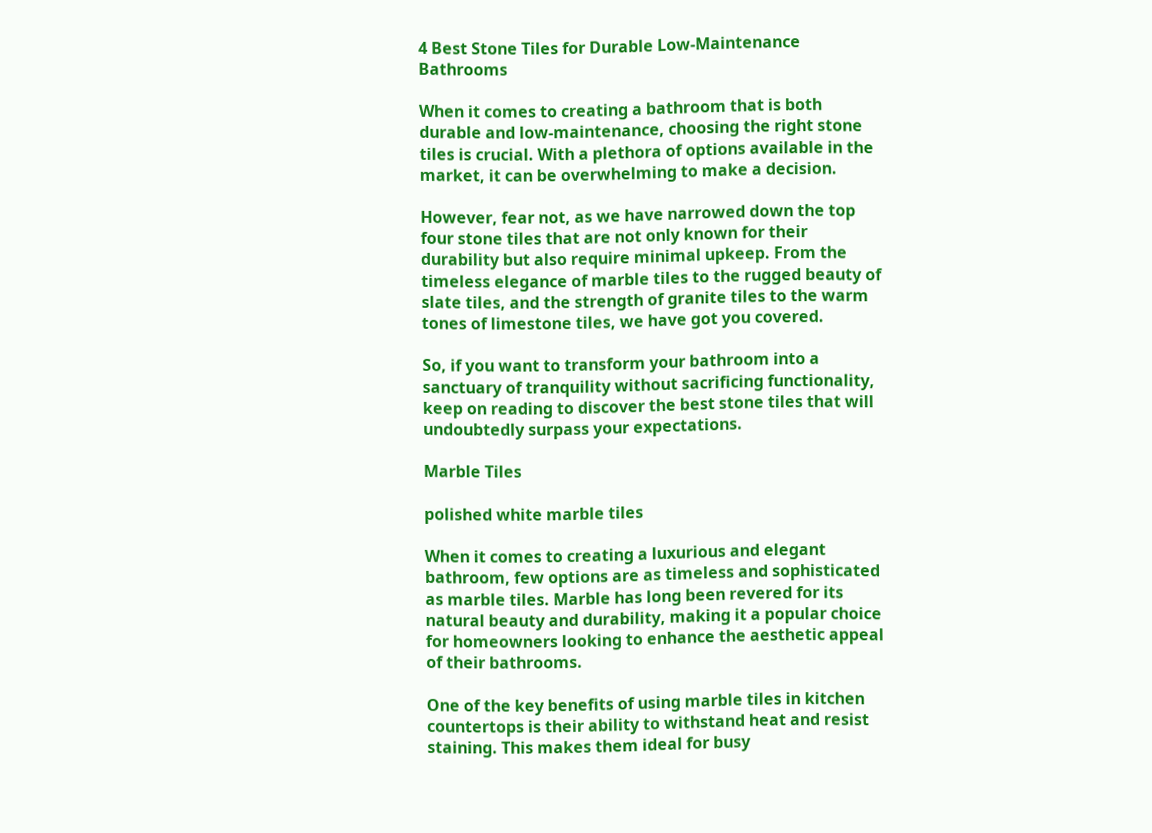4 Best Stone Tiles for Durable Low-Maintenance Bathrooms

When it comes to creating a bathroom that is both durable and low-maintenance, choosing the right stone tiles is crucial. With a plethora of options available in the market, it can be overwhelming to make a decision.

However, fear not, as we have narrowed down the top four stone tiles that are not only known for their durability but also require minimal upkeep. From the timeless elegance of marble tiles to the rugged beauty of slate tiles, and the strength of granite tiles to the warm tones of limestone tiles, we have got you covered.

So, if you want to transform your bathroom into a sanctuary of tranquility without sacrificing functionality, keep on reading to discover the best stone tiles that will undoubtedly surpass your expectations.

Marble Tiles

polished white marble tiles

When it comes to creating a luxurious and elegant bathroom, few options are as timeless and sophisticated as marble tiles. Marble has long been revered for its natural beauty and durability, making it a popular choice for homeowners looking to enhance the aesthetic appeal of their bathrooms.

One of the key benefits of using marble tiles in kitchen countertops is their ability to withstand heat and resist staining. This makes them ideal for busy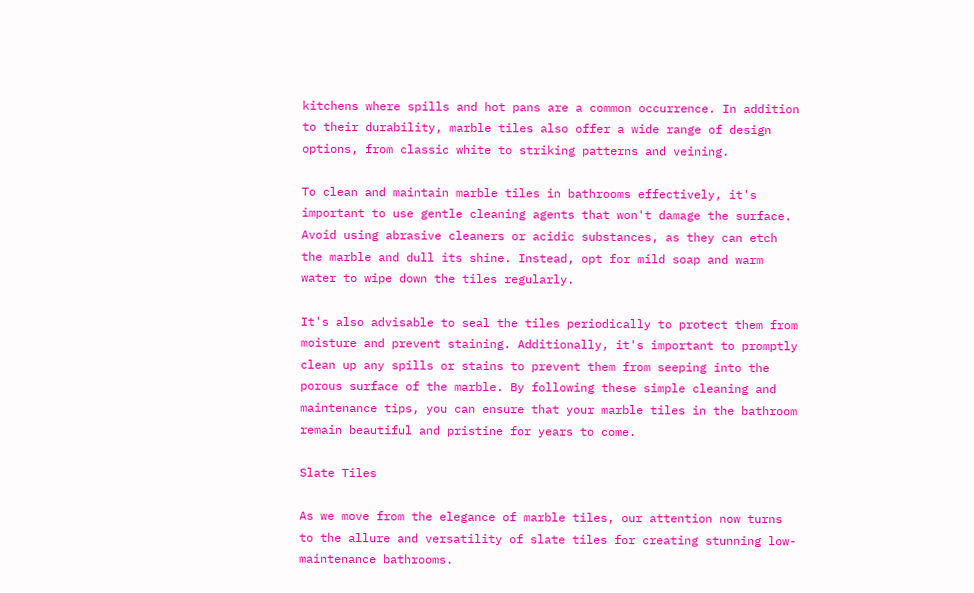kitchens where spills and hot pans are a common occurrence. In addition to their durability, marble tiles also offer a wide range of design options, from classic white to striking patterns and veining.

To clean and maintain marble tiles in bathrooms effectively, it's important to use gentle cleaning agents that won't damage the surface. Avoid using abrasive cleaners or acidic substances, as they can etch the marble and dull its shine. Instead, opt for mild soap and warm water to wipe down the tiles regularly.

It's also advisable to seal the tiles periodically to protect them from moisture and prevent staining. Additionally, it's important to promptly clean up any spills or stains to prevent them from seeping into the porous surface of the marble. By following these simple cleaning and maintenance tips, you can ensure that your marble tiles in the bathroom remain beautiful and pristine for years to come.

Slate Tiles

As we move from the elegance of marble tiles, our attention now turns to the allure and versatility of slate tiles for creating stunning low-maintenance bathrooms.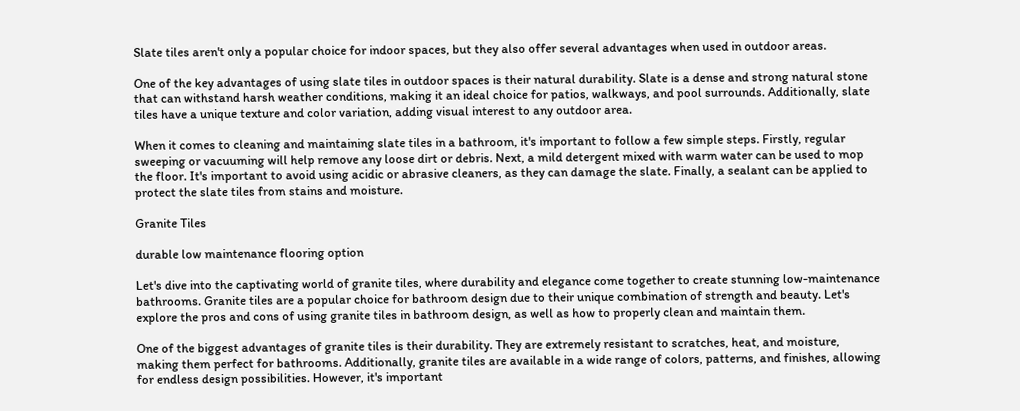Slate tiles aren't only a popular choice for indoor spaces, but they also offer several advantages when used in outdoor areas.

One of the key advantages of using slate tiles in outdoor spaces is their natural durability. Slate is a dense and strong natural stone that can withstand harsh weather conditions, making it an ideal choice for patios, walkways, and pool surrounds. Additionally, slate tiles have a unique texture and color variation, adding visual interest to any outdoor area.

When it comes to cleaning and maintaining slate tiles in a bathroom, it's important to follow a few simple steps. Firstly, regular sweeping or vacuuming will help remove any loose dirt or debris. Next, a mild detergent mixed with warm water can be used to mop the floor. It's important to avoid using acidic or abrasive cleaners, as they can damage the slate. Finally, a sealant can be applied to protect the slate tiles from stains and moisture.

Granite Tiles

durable low maintenance flooring option

Let's dive into the captivating world of granite tiles, where durability and elegance come together to create stunning low-maintenance bathrooms. Granite tiles are a popular choice for bathroom design due to their unique combination of strength and beauty. Let's explore the pros and cons of using granite tiles in bathroom design, as well as how to properly clean and maintain them.

One of the biggest advantages of granite tiles is their durability. They are extremely resistant to scratches, heat, and moisture, making them perfect for bathrooms. Additionally, granite tiles are available in a wide range of colors, patterns, and finishes, allowing for endless design possibilities. However, it's important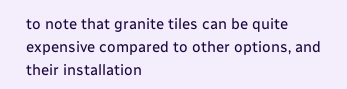to note that granite tiles can be quite expensive compared to other options, and their installation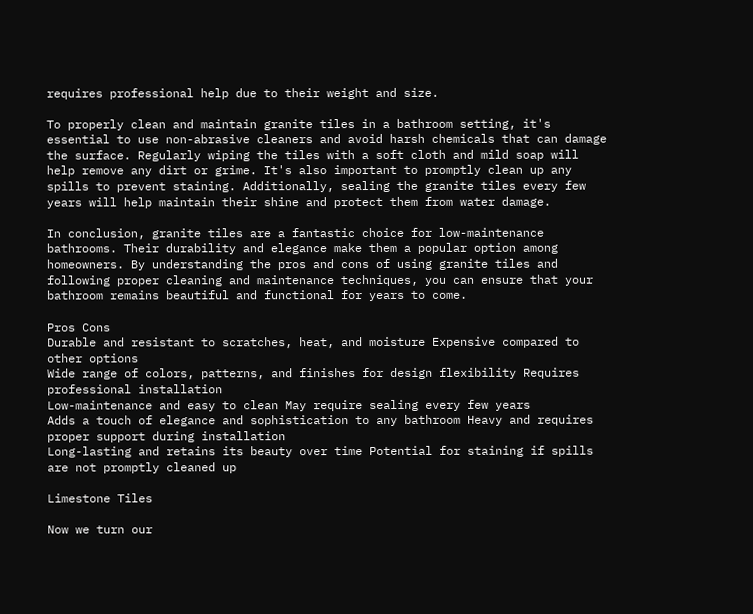requires professional help due to their weight and size.

To properly clean and maintain granite tiles in a bathroom setting, it's essential to use non-abrasive cleaners and avoid harsh chemicals that can damage the surface. Regularly wiping the tiles with a soft cloth and mild soap will help remove any dirt or grime. It's also important to promptly clean up any spills to prevent staining. Additionally, sealing the granite tiles every few years will help maintain their shine and protect them from water damage.

In conclusion, granite tiles are a fantastic choice for low-maintenance bathrooms. Their durability and elegance make them a popular option among homeowners. By understanding the pros and cons of using granite tiles and following proper cleaning and maintenance techniques, you can ensure that your bathroom remains beautiful and functional for years to come.

Pros Cons
Durable and resistant to scratches, heat, and moisture Expensive compared to other options
Wide range of colors, patterns, and finishes for design flexibility Requires professional installation
Low-maintenance and easy to clean May require sealing every few years
Adds a touch of elegance and sophistication to any bathroom Heavy and requires proper support during installation
Long-lasting and retains its beauty over time Potential for staining if spills are not promptly cleaned up

Limestone Tiles

Now we turn our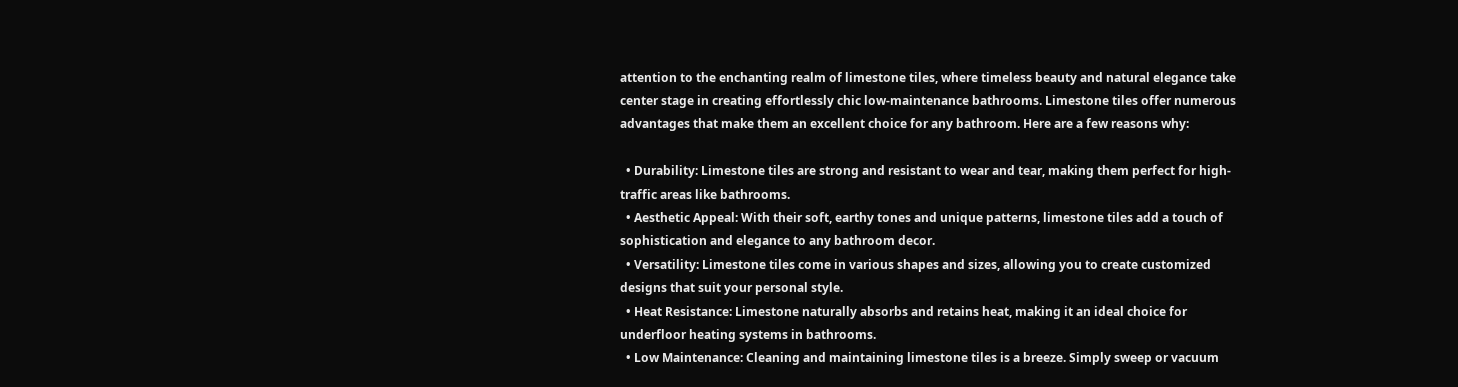attention to the enchanting realm of limestone tiles, where timeless beauty and natural elegance take center stage in creating effortlessly chic low-maintenance bathrooms. Limestone tiles offer numerous advantages that make them an excellent choice for any bathroom. Here are a few reasons why:

  • Durability: Limestone tiles are strong and resistant to wear and tear, making them perfect for high-traffic areas like bathrooms.
  • Aesthetic Appeal: With their soft, earthy tones and unique patterns, limestone tiles add a touch of sophistication and elegance to any bathroom decor.
  • Versatility: Limestone tiles come in various shapes and sizes, allowing you to create customized designs that suit your personal style.
  • Heat Resistance: Limestone naturally absorbs and retains heat, making it an ideal choice for underfloor heating systems in bathrooms.
  • Low Maintenance: Cleaning and maintaining limestone tiles is a breeze. Simply sweep or vacuum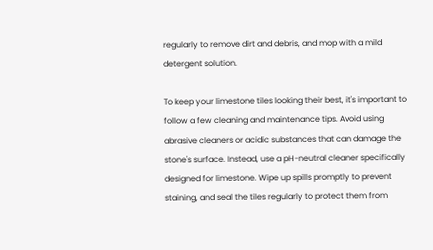regularly to remove dirt and debris, and mop with a mild detergent solution.

To keep your limestone tiles looking their best, it's important to follow a few cleaning and maintenance tips. Avoid using abrasive cleaners or acidic substances that can damage the stone's surface. Instead, use a pH-neutral cleaner specifically designed for limestone. Wipe up spills promptly to prevent staining, and seal the tiles regularly to protect them from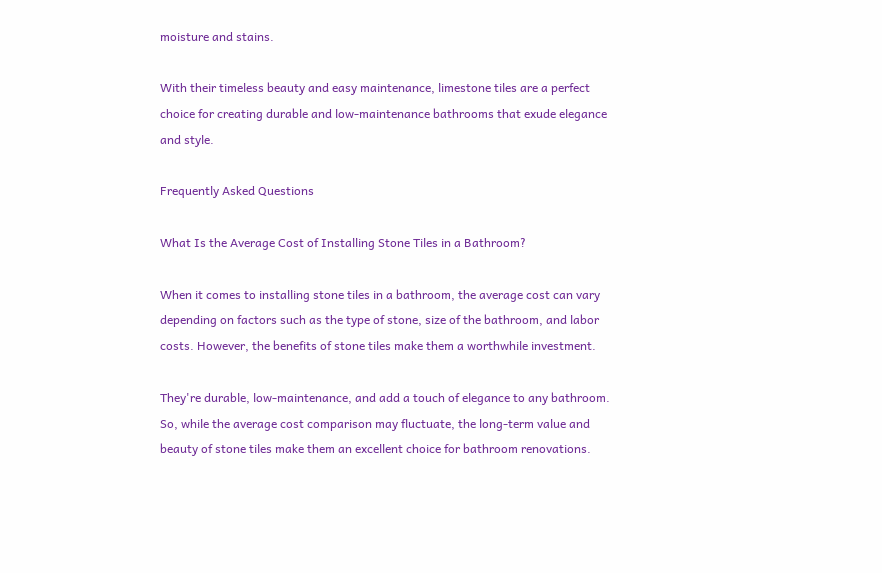moisture and stains.

With their timeless beauty and easy maintenance, limestone tiles are a perfect choice for creating durable and low-maintenance bathrooms that exude elegance and style.

Frequently Asked Questions

What Is the Average Cost of Installing Stone Tiles in a Bathroom?

When it comes to installing stone tiles in a bathroom, the average cost can vary depending on factors such as the type of stone, size of the bathroom, and labor costs. However, the benefits of stone tiles make them a worthwhile investment.

They're durable, low-maintenance, and add a touch of elegance to any bathroom. So, while the average cost comparison may fluctuate, the long-term value and beauty of stone tiles make them an excellent choice for bathroom renovations.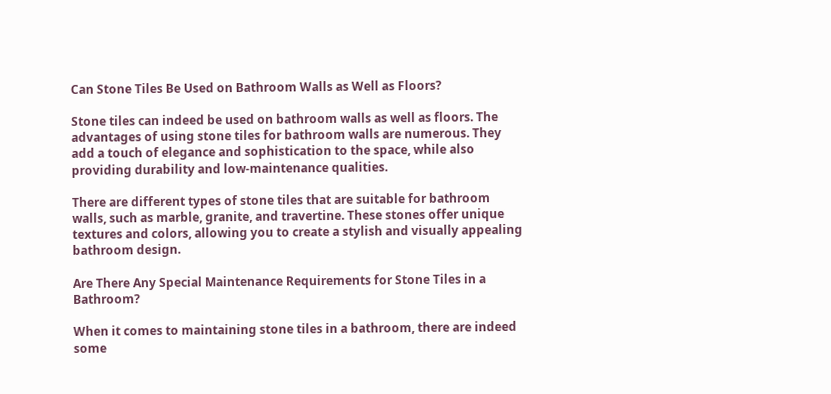Can Stone Tiles Be Used on Bathroom Walls as Well as Floors?

Stone tiles can indeed be used on bathroom walls as well as floors. The advantages of using stone tiles for bathroom walls are numerous. They add a touch of elegance and sophistication to the space, while also providing durability and low-maintenance qualities.

There are different types of stone tiles that are suitable for bathroom walls, such as marble, granite, and travertine. These stones offer unique textures and colors, allowing you to create a stylish and visually appealing bathroom design.

Are There Any Special Maintenance Requirements for Stone Tiles in a Bathroom?

When it comes to maintaining stone tiles in a bathroom, there are indeed some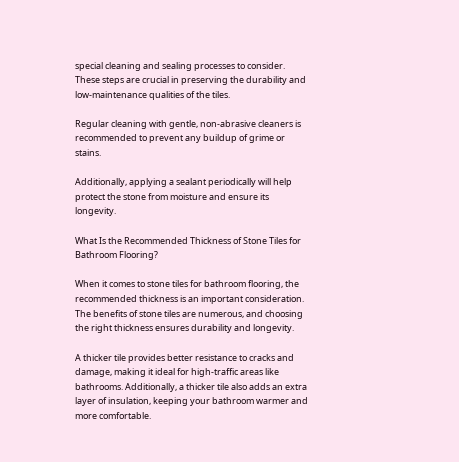special cleaning and sealing processes to consider. These steps are crucial in preserving the durability and low-maintenance qualities of the tiles.

Regular cleaning with gentle, non-abrasive cleaners is recommended to prevent any buildup of grime or stains.

Additionally, applying a sealant periodically will help protect the stone from moisture and ensure its longevity.

What Is the Recommended Thickness of Stone Tiles for Bathroom Flooring?

When it comes to stone tiles for bathroom flooring, the recommended thickness is an important consideration. The benefits of stone tiles are numerous, and choosing the right thickness ensures durability and longevity.

A thicker tile provides better resistance to cracks and damage, making it ideal for high-traffic areas like bathrooms. Additionally, a thicker tile also adds an extra layer of insulation, keeping your bathroom warmer and more comfortable.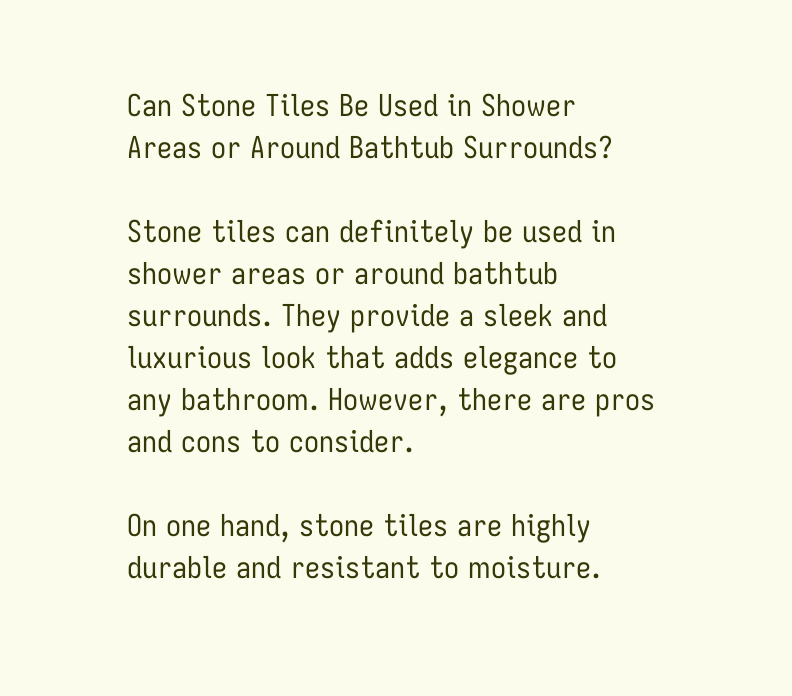Can Stone Tiles Be Used in Shower Areas or Around Bathtub Surrounds?

Stone tiles can definitely be used in shower areas or around bathtub surrounds. They provide a sleek and luxurious look that adds elegance to any bathroom. However, there are pros and cons to consider.

On one hand, stone tiles are highly durable and resistant to moisture.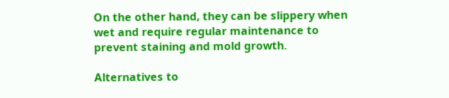On the other hand, they can be slippery when wet and require regular maintenance to prevent staining and mold growth.

Alternatives to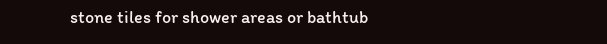stone tiles for shower areas or bathtub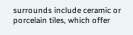surrounds include ceramic or porcelain tiles, which offer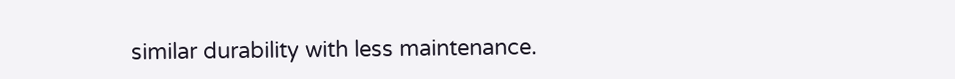similar durability with less maintenance.